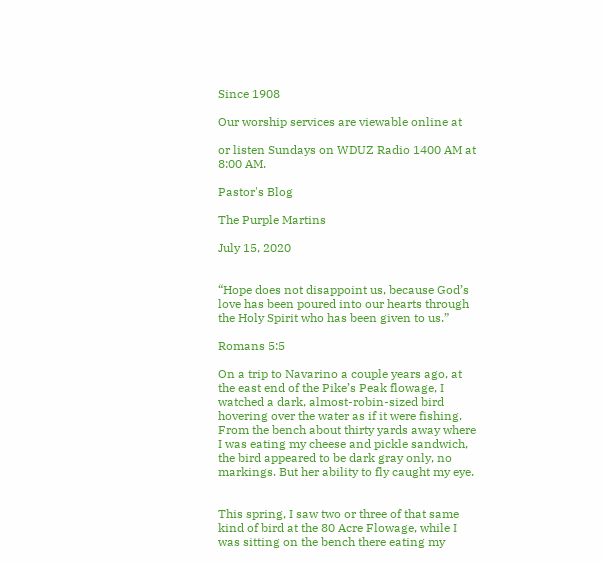Since 1908

Our worship services are viewable online at

or listen Sundays on WDUZ Radio 1400 AM at 8:00 AM.

Pastor's Blog

The Purple Martins

July 15, 2020


“Hope does not disappoint us, because God’s love has been poured into our hearts through the Holy Spirit who has been given to us.”

Romans 5:5

On a trip to Navarino a couple years ago, at the east end of the Pike’s Peak flowage, I watched a dark, almost-robin-sized bird hovering over the water as if it were fishing.  From the bench about thirty yards away where I was eating my cheese and pickle sandwich, the bird appeared to be dark gray only, no markings. But her ability to fly caught my eye.


This spring, I saw two or three of that same kind of bird at the 80 Acre Flowage, while I was sitting on the bench there eating my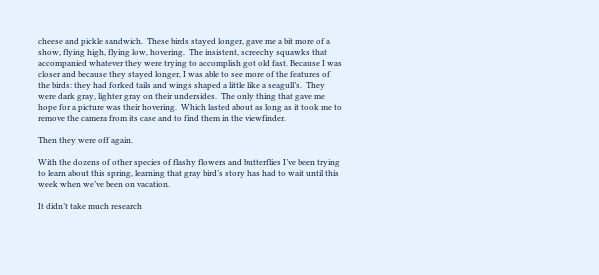cheese and pickle sandwich.  These birds stayed longer, gave me a bit more of a show, flying high, flying low, hovering.  The insistent, screechy squawks that accompanied whatever they were trying to accomplish got old fast. Because I was closer and because they stayed longer, I was able to see more of the features of the birds: they had forked tails and wings shaped a little like a seagull’s.  They were dark gray, lighter gray on their undersides.  The only thing that gave me hope for a picture was their hovering.  Which lasted about as long as it took me to remove the camera from its case and to find them in the viewfinder.

Then they were off again.

With the dozens of other species of flashy flowers and butterflies I’ve been trying to learn about this spring, learning that gray bird’s story has had to wait until this week when we’ve been on vacation.

It didn’t take much research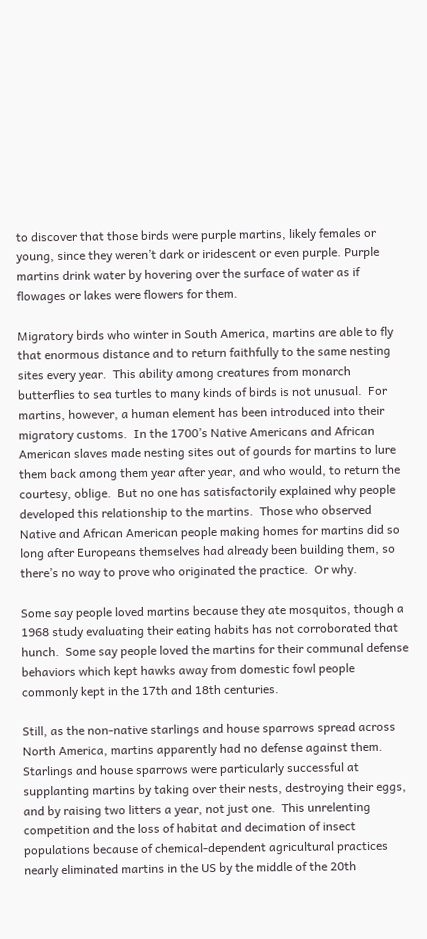to discover that those birds were purple martins, likely females or young, since they weren’t dark or iridescent or even purple. Purple martins drink water by hovering over the surface of water as if flowages or lakes were flowers for them.

Migratory birds who winter in South America, martins are able to fly that enormous distance and to return faithfully to the same nesting sites every year.  This ability among creatures from monarch butterflies to sea turtles to many kinds of birds is not unusual.  For martins, however, a human element has been introduced into their migratory customs.  In the 1700’s Native Americans and African American slaves made nesting sites out of gourds for martins to lure them back among them year after year, and who would, to return the courtesy, oblige.  But no one has satisfactorily explained why people developed this relationship to the martins.  Those who observed Native and African American people making homes for martins did so long after Europeans themselves had already been building them, so there’s no way to prove who originated the practice.  Or why.

Some say people loved martins because they ate mosquitos, though a 1968 study evaluating their eating habits has not corroborated that hunch.  Some say people loved the martins for their communal defense behaviors which kept hawks away from domestic fowl people commonly kept in the 17th and 18th centuries.

Still, as the non-native starlings and house sparrows spread across North America, martins apparently had no defense against them.  Starlings and house sparrows were particularly successful at supplanting martins by taking over their nests, destroying their eggs, and by raising two litters a year, not just one.  This unrelenting competition and the loss of habitat and decimation of insect populations because of chemical-dependent agricultural practices nearly eliminated martins in the US by the middle of the 20th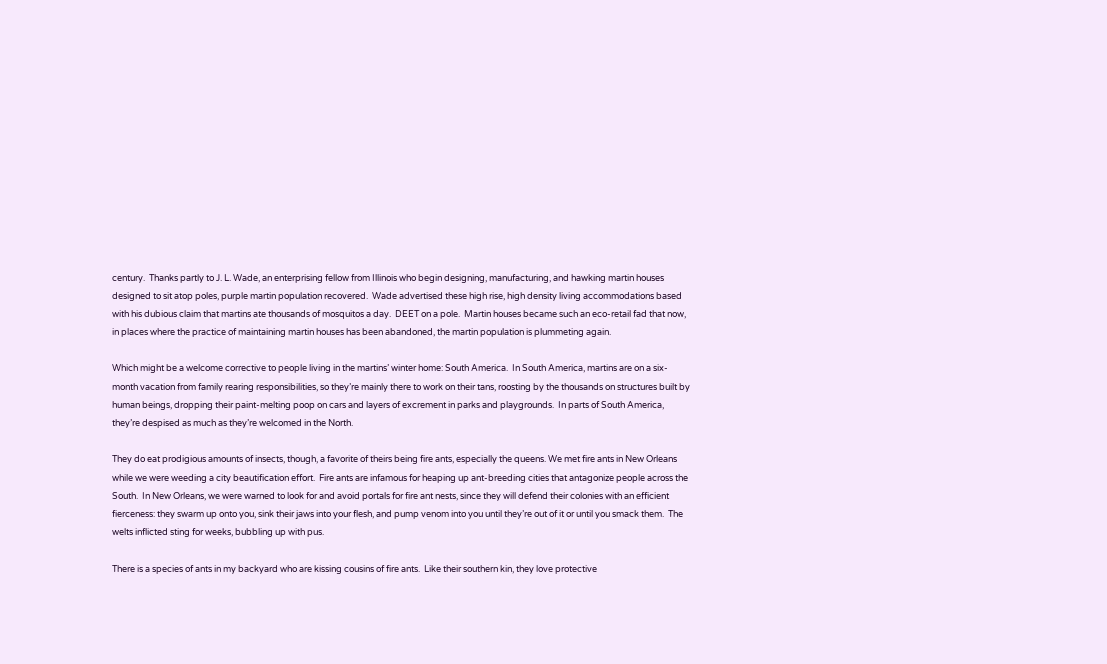century.  Thanks partly to J. L. Wade, an enterprising fellow from Illinois who begin designing, manufacturing, and hawking martin houses designed to sit atop poles, purple martin population recovered.  Wade advertised these high rise, high density living accommodations based with his dubious claim that martins ate thousands of mosquitos a day.  DEET on a pole.  Martin houses became such an eco-retail fad that now, in places where the practice of maintaining martin houses has been abandoned, the martin population is plummeting again.

Which might be a welcome corrective to people living in the martins’ winter home: South America.  In South America, martins are on a six-month vacation from family rearing responsibilities, so they’re mainly there to work on their tans, roosting by the thousands on structures built by human beings, dropping their paint-melting poop on cars and layers of excrement in parks and playgrounds.  In parts of South America, they’re despised as much as they’re welcomed in the North.

They do eat prodigious amounts of insects, though, a favorite of theirs being fire ants, especially the queens. We met fire ants in New Orleans while we were weeding a city beautification effort.  Fire ants are infamous for heaping up ant-breeding cities that antagonize people across the South.  In New Orleans, we were warned to look for and avoid portals for fire ant nests, since they will defend their colonies with an efficient fierceness: they swarm up onto you, sink their jaws into your flesh, and pump venom into you until they’re out of it or until you smack them.  The welts inflicted sting for weeks, bubbling up with pus.

There is a species of ants in my backyard who are kissing cousins of fire ants.  Like their southern kin, they love protective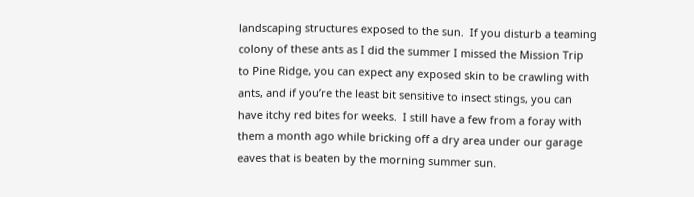landscaping structures exposed to the sun.  If you disturb a teaming colony of these ants as I did the summer I missed the Mission Trip to Pine Ridge, you can expect any exposed skin to be crawling with ants, and if you’re the least bit sensitive to insect stings, you can have itchy red bites for weeks.  I still have a few from a foray with them a month ago while bricking off a dry area under our garage eaves that is beaten by the morning summer sun.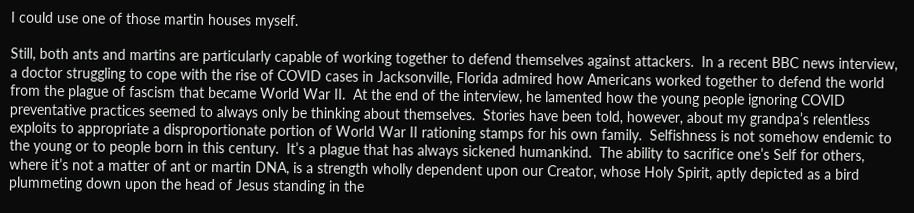I could use one of those martin houses myself.

Still, both ants and martins are particularly capable of working together to defend themselves against attackers.  In a recent BBC news interview, a doctor struggling to cope with the rise of COVID cases in Jacksonville, Florida admired how Americans worked together to defend the world from the plague of fascism that became World War II.  At the end of the interview, he lamented how the young people ignoring COVID preventative practices seemed to always only be thinking about themselves.  Stories have been told, however, about my grandpa’s relentless exploits to appropriate a disproportionate portion of World War II rationing stamps for his own family.  Selfishness is not somehow endemic to the young or to people born in this century.  It’s a plague that has always sickened humankind.  The ability to sacrifice one’s Self for others, where it’s not a matter of ant or martin DNA, is a strength wholly dependent upon our Creator, whose Holy Spirit, aptly depicted as a bird plummeting down upon the head of Jesus standing in the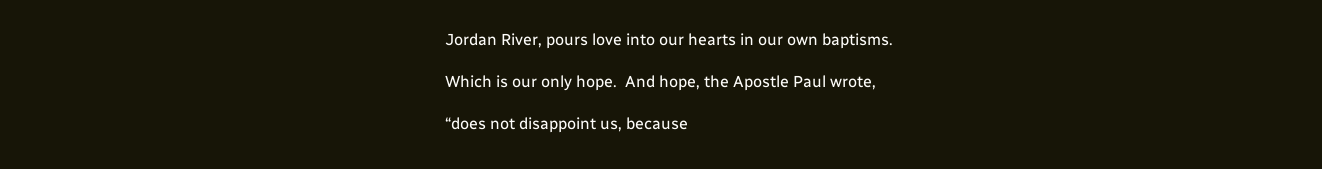Jordan River, pours love into our hearts in our own baptisms.

Which is our only hope.  And hope, the Apostle Paul wrote,

“does not disappoint us, because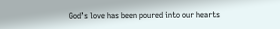God’s love has been poured into our hearts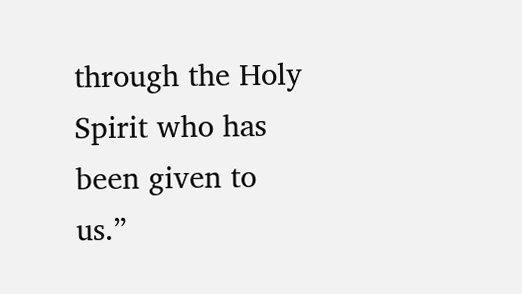through the Holy Spirit who has been given to us.”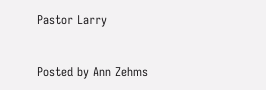Pastor Larry


Posted by Ann Zehms